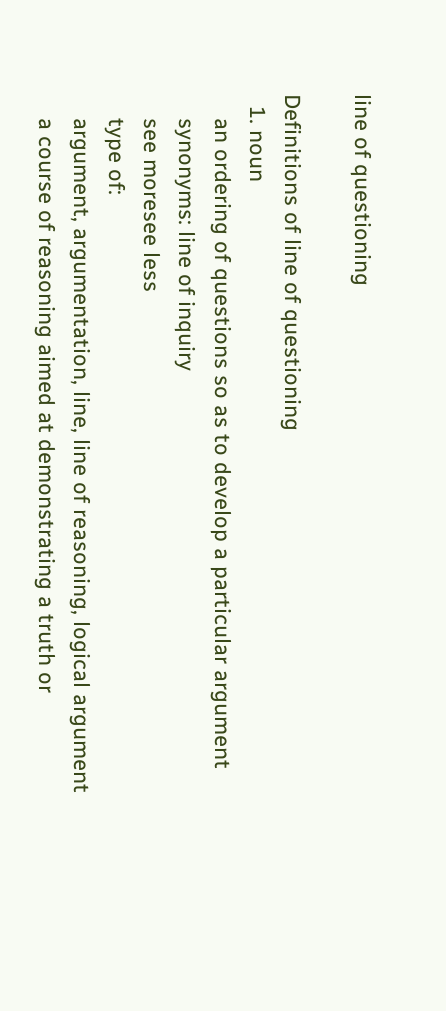line of questioning

Definitions of line of questioning
  1. noun
    an ordering of questions so as to develop a particular argument
    synonyms: line of inquiry
    see moresee less
    type of:
    argument, argumentation, line, line of reasoning, logical argument
    a course of reasoning aimed at demonstrating a truth or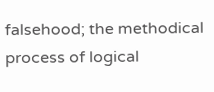falsehood; the methodical process of logical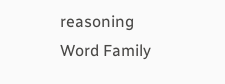reasoning
Word Family